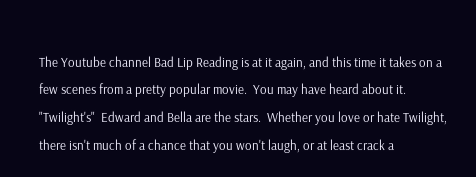The Youtube channel Bad Lip Reading is at it again, and this time it takes on a few scenes from a pretty popular movie.  You may have heard about it.  "Twilight's"  Edward and Bella are the stars.  Whether you love or hate Twilight, there isn't much of a chance that you won't laugh, or at least crack a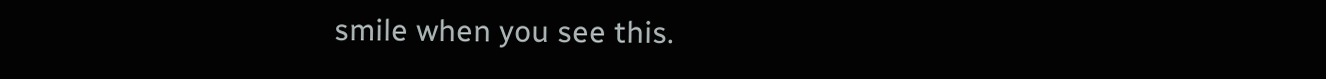smile when you see this.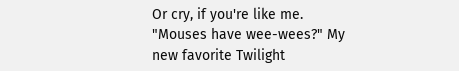Or cry, if you're like me.  "Mouses have wee-wees?" My new favorite Twilight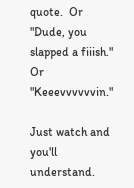quote.  Or "Dude, you slapped a fiiish." Or "Keeevvvvvvin."

Just watch and you'll understand.